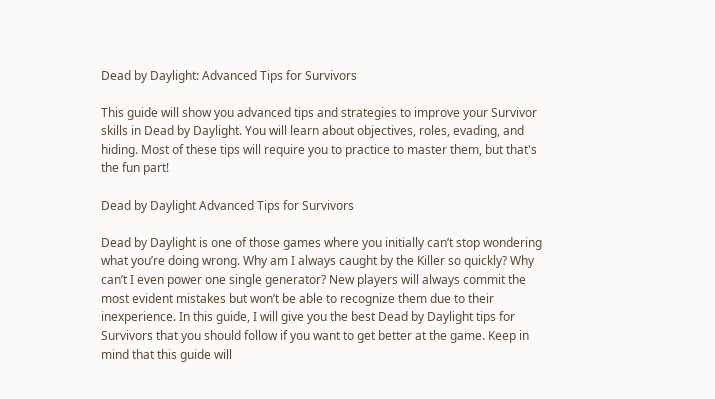Dead by Daylight: Advanced Tips for Survivors

This guide will show you advanced tips and strategies to improve your Survivor skills in Dead by Daylight. You will learn about objectives, roles, evading, and hiding. Most of these tips will require you to practice to master them, but that's the fun part!

Dead by Daylight Advanced Tips for Survivors

Dead by Daylight is one of those games where you initially can’t stop wondering what you’re doing wrong. Why am I always caught by the Killer so quickly? Why can’t I even power one single generator? New players will always commit the most evident mistakes but won’t be able to recognize them due to their inexperience. In this guide, I will give you the best Dead by Daylight tips for Survivors that you should follow if you want to get better at the game. Keep in mind that this guide will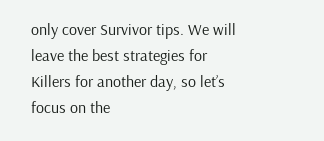only cover Survivor tips. We will leave the best strategies for Killers for another day, so let’s focus on the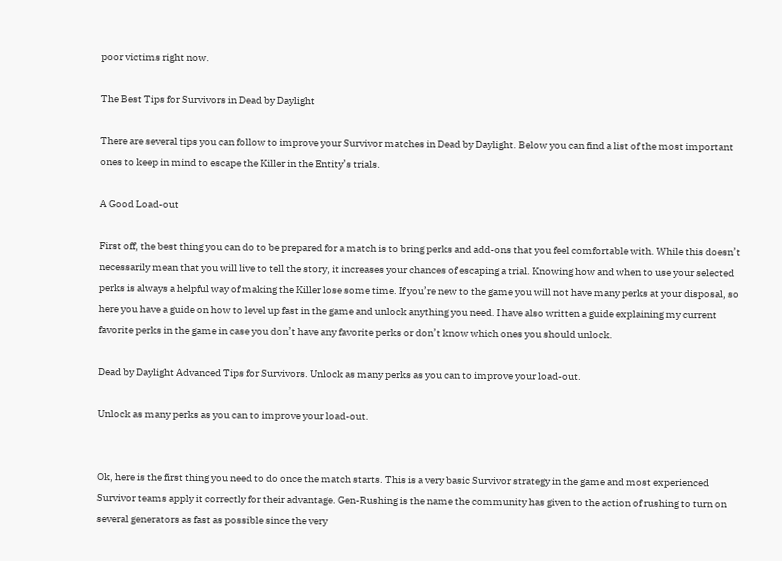poor victims right now.

The Best Tips for Survivors in Dead by Daylight

There are several tips you can follow to improve your Survivor matches in Dead by Daylight. Below you can find a list of the most important ones to keep in mind to escape the Killer in the Entity’s trials.

A Good Load-out

First off, the best thing you can do to be prepared for a match is to bring perks and add-ons that you feel comfortable with. While this doesn’t necessarily mean that you will live to tell the story, it increases your chances of escaping a trial. Knowing how and when to use your selected perks is always a helpful way of making the Killer lose some time. If you’re new to the game you will not have many perks at your disposal, so here you have a guide on how to level up fast in the game and unlock anything you need. I have also written a guide explaining my current favorite perks in the game in case you don’t have any favorite perks or don’t know which ones you should unlock.

Dead by Daylight Advanced Tips for Survivors. Unlock as many perks as you can to improve your load-out.

Unlock as many perks as you can to improve your load-out.


Ok, here is the first thing you need to do once the match starts. This is a very basic Survivor strategy in the game and most experienced Survivor teams apply it correctly for their advantage. Gen-Rushing is the name the community has given to the action of rushing to turn on several generators as fast as possible since the very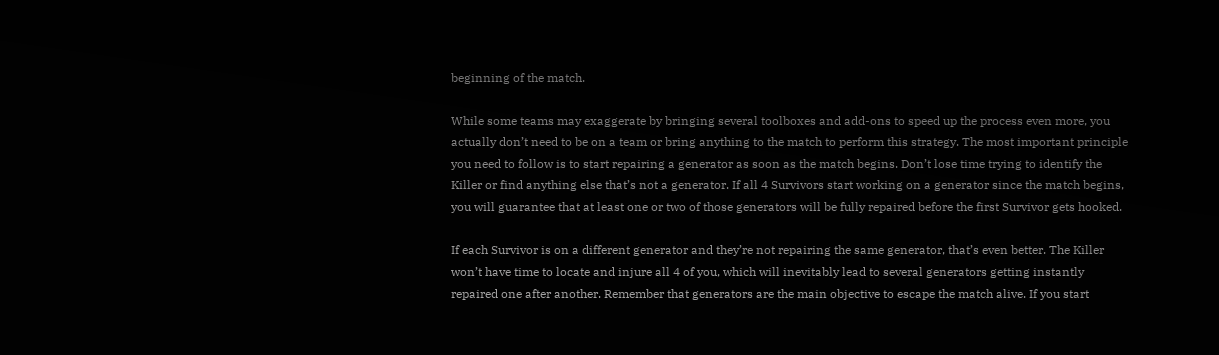beginning of the match.

While some teams may exaggerate by bringing several toolboxes and add-ons to speed up the process even more, you actually don’t need to be on a team or bring anything to the match to perform this strategy. The most important principle you need to follow is to start repairing a generator as soon as the match begins. Don’t lose time trying to identify the Killer or find anything else that’s not a generator. If all 4 Survivors start working on a generator since the match begins, you will guarantee that at least one or two of those generators will be fully repaired before the first Survivor gets hooked.

If each Survivor is on a different generator and they’re not repairing the same generator, that’s even better. The Killer won’t have time to locate and injure all 4 of you, which will inevitably lead to several generators getting instantly repaired one after another. Remember that generators are the main objective to escape the match alive. If you start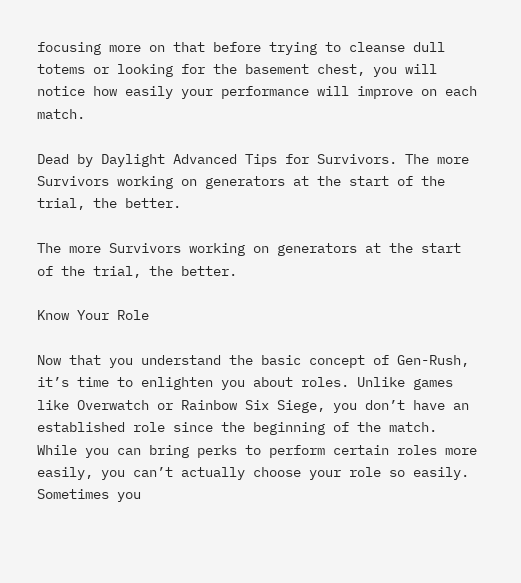focusing more on that before trying to cleanse dull totems or looking for the basement chest, you will notice how easily your performance will improve on each match.

Dead by Daylight Advanced Tips for Survivors. The more Survivors working on generators at the start of the trial, the better.

The more Survivors working on generators at the start of the trial, the better.

Know Your Role

Now that you understand the basic concept of Gen-Rush, it’s time to enlighten you about roles. Unlike games like Overwatch or Rainbow Six Siege, you don’t have an established role since the beginning of the match. While you can bring perks to perform certain roles more easily, you can’t actually choose your role so easily. Sometimes you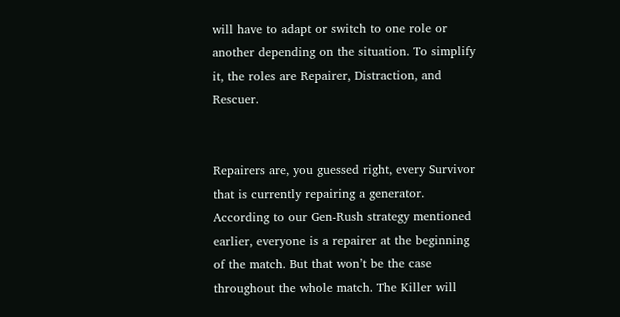will have to adapt or switch to one role or another depending on the situation. To simplify it, the roles are Repairer, Distraction, and Rescuer.


Repairers are, you guessed right, every Survivor that is currently repairing a generator. According to our Gen-Rush strategy mentioned earlier, everyone is a repairer at the beginning of the match. But that won’t be the case throughout the whole match. The Killer will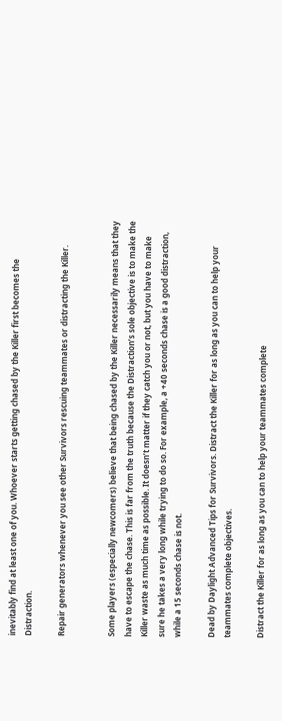inevitably find at least one of you. Whoever starts getting chased by the Killer first becomes the Distraction.

Repair generators whenever you see other Survivors rescuing teammates or distracting the Killer.


Some players (especially newcomers) believe that being chased by the Killer necessarily means that they have to escape the chase. This is far from the truth because the Distraction’s sole objective is to make the Killer waste as much time as possible. It doesn’t matter if they catch you or not, but you have to make sure he takes a very long while trying to do so. For example, a +40 seconds chase is a good distraction, while a 15 seconds chase is not.

Dead by Daylight Advanced Tips for Survivors. Distract the Killer for as long as you can to help your teammates complete objectives.

Distract the Killer for as long as you can to help your teammates complete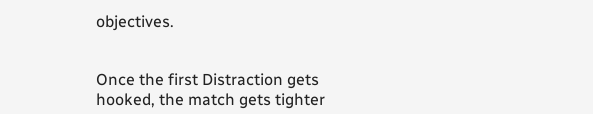objectives.


Once the first Distraction gets hooked, the match gets tighter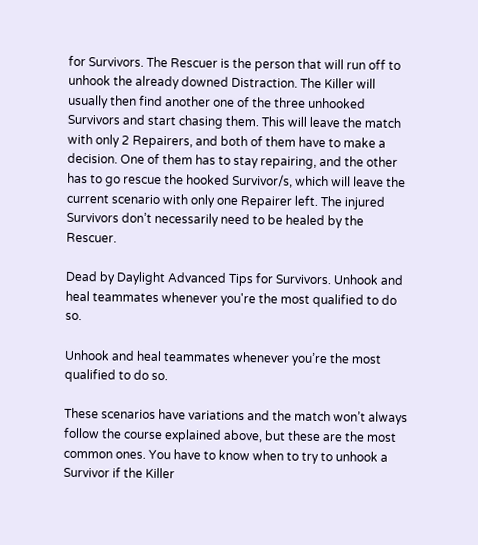for Survivors. The Rescuer is the person that will run off to unhook the already downed Distraction. The Killer will usually then find another one of the three unhooked Survivors and start chasing them. This will leave the match with only 2 Repairers, and both of them have to make a decision. One of them has to stay repairing, and the other has to go rescue the hooked Survivor/s, which will leave the current scenario with only one Repairer left. The injured Survivors don’t necessarily need to be healed by the Rescuer.

Dead by Daylight Advanced Tips for Survivors. Unhook and heal teammates whenever you're the most qualified to do so.

Unhook and heal teammates whenever you’re the most qualified to do so.

These scenarios have variations and the match won’t always follow the course explained above, but these are the most common ones. You have to know when to try to unhook a Survivor if the Killer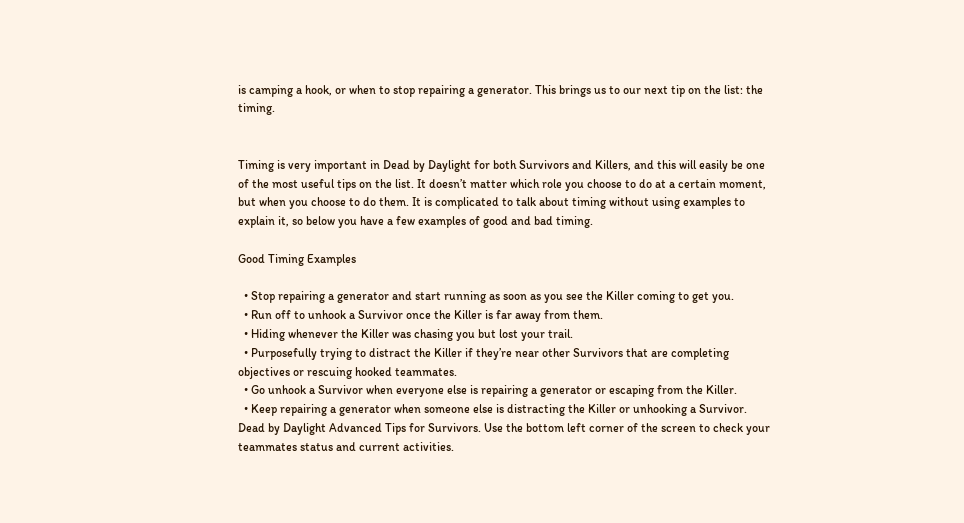is camping a hook, or when to stop repairing a generator. This brings us to our next tip on the list: the timing.


Timing is very important in Dead by Daylight for both Survivors and Killers, and this will easily be one of the most useful tips on the list. It doesn’t matter which role you choose to do at a certain moment, but when you choose to do them. It is complicated to talk about timing without using examples to explain it, so below you have a few examples of good and bad timing.

Good Timing Examples

  • Stop repairing a generator and start running as soon as you see the Killer coming to get you.
  • Run off to unhook a Survivor once the Killer is far away from them.
  • Hiding whenever the Killer was chasing you but lost your trail.
  • Purposefully trying to distract the Killer if they’re near other Survivors that are completing objectives or rescuing hooked teammates.
  • Go unhook a Survivor when everyone else is repairing a generator or escaping from the Killer.
  • Keep repairing a generator when someone else is distracting the Killer or unhooking a Survivor.
Dead by Daylight Advanced Tips for Survivors. Use the bottom left corner of the screen to check your teammates status and current activities.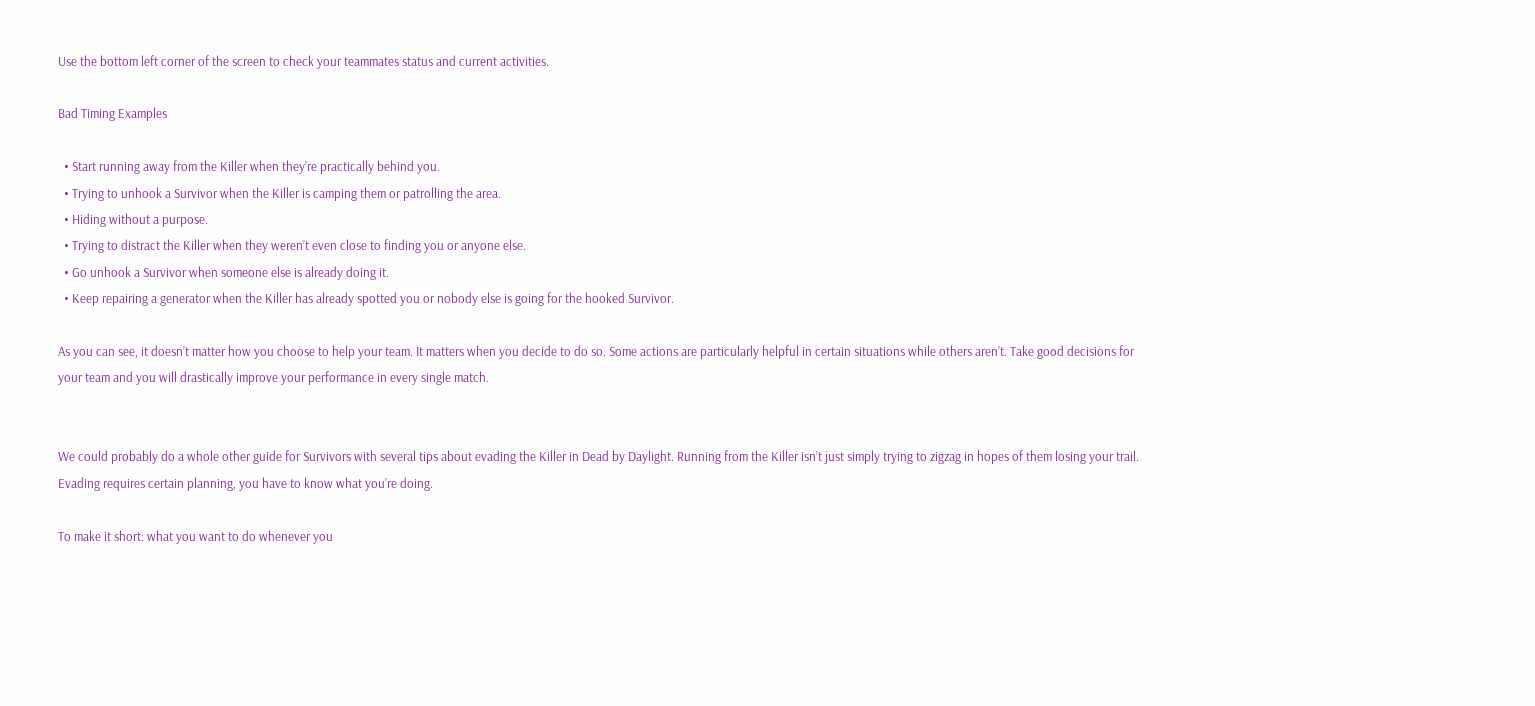Use the bottom left corner of the screen to check your teammates status and current activities.

Bad Timing Examples

  • Start running away from the Killer when they’re practically behind you.
  • Trying to unhook a Survivor when the Killer is camping them or patrolling the area.
  • Hiding without a purpose.
  • Trying to distract the Killer when they weren’t even close to finding you or anyone else.
  • Go unhook a Survivor when someone else is already doing it.
  • Keep repairing a generator when the Killer has already spotted you or nobody else is going for the hooked Survivor.

As you can see, it doesn’t matter how you choose to help your team. It matters when you decide to do so. Some actions are particularly helpful in certain situations while others aren’t. Take good decisions for your team and you will drastically improve your performance in every single match.


We could probably do a whole other guide for Survivors with several tips about evading the Killer in Dead by Daylight. Running from the Killer isn’t just simply trying to zigzag in hopes of them losing your trail. Evading requires certain planning, you have to know what you’re doing.

To make it short: what you want to do whenever you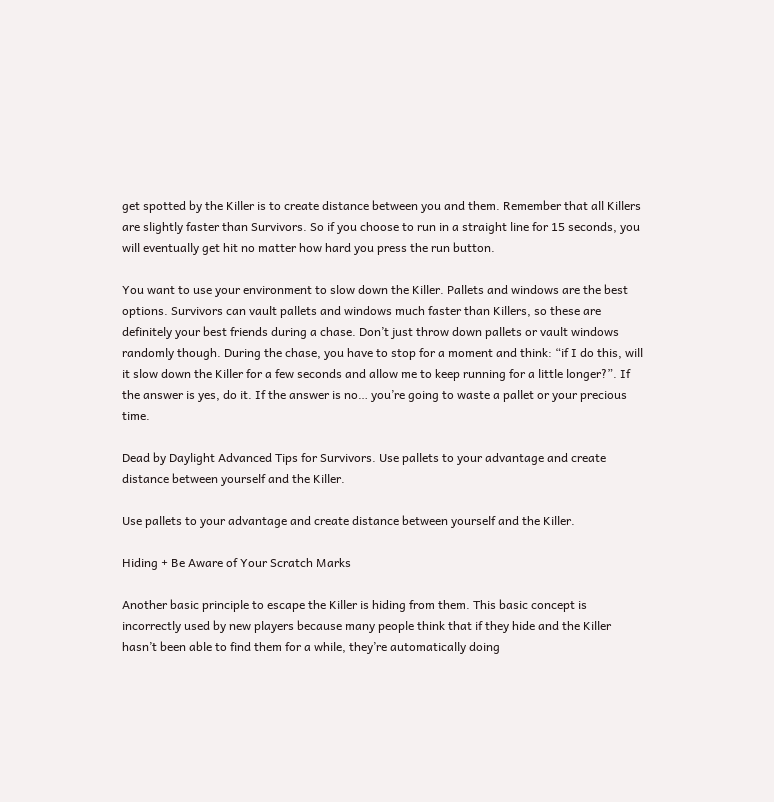get spotted by the Killer is to create distance between you and them. Remember that all Killers are slightly faster than Survivors. So if you choose to run in a straight line for 15 seconds, you will eventually get hit no matter how hard you press the run button.

You want to use your environment to slow down the Killer. Pallets and windows are the best options. Survivors can vault pallets and windows much faster than Killers, so these are definitely your best friends during a chase. Don’t just throw down pallets or vault windows randomly though. During the chase, you have to stop for a moment and think: “if I do this, will it slow down the Killer for a few seconds and allow me to keep running for a little longer?”. If the answer is yes, do it. If the answer is no… you’re going to waste a pallet or your precious time.

Dead by Daylight Advanced Tips for Survivors. Use pallets to your advantage and create distance between yourself and the Killer.

Use pallets to your advantage and create distance between yourself and the Killer.

Hiding + Be Aware of Your Scratch Marks

Another basic principle to escape the Killer is hiding from them. This basic concept is incorrectly used by new players because many people think that if they hide and the Killer hasn’t been able to find them for a while, they’re automatically doing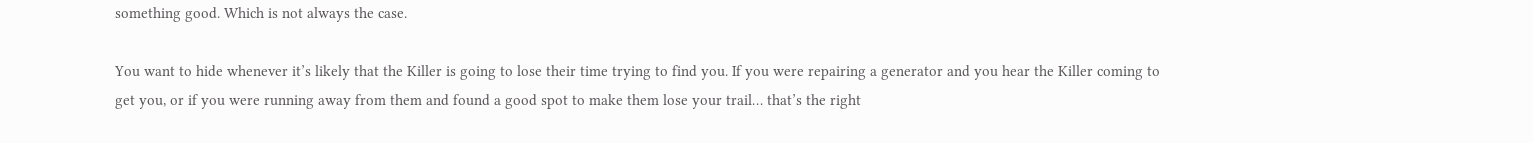something good. Which is not always the case.

You want to hide whenever it’s likely that the Killer is going to lose their time trying to find you. If you were repairing a generator and you hear the Killer coming to get you, or if you were running away from them and found a good spot to make them lose your trail… that’s the right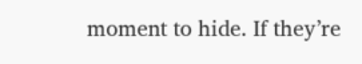moment to hide. If they’re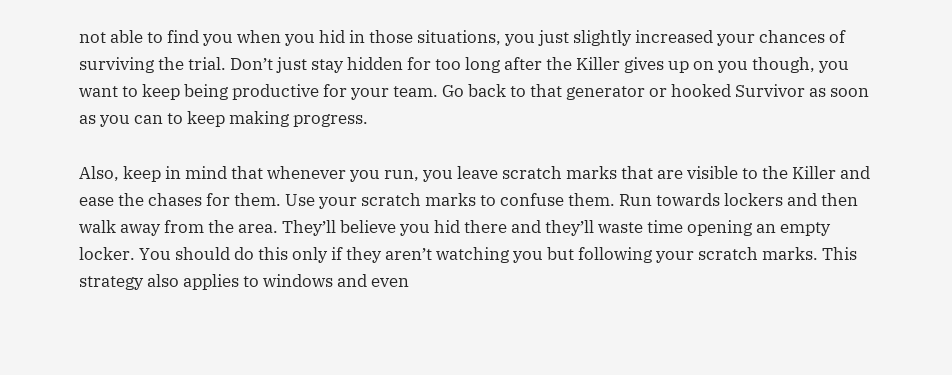not able to find you when you hid in those situations, you just slightly increased your chances of surviving the trial. Don’t just stay hidden for too long after the Killer gives up on you though, you want to keep being productive for your team. Go back to that generator or hooked Survivor as soon as you can to keep making progress.

Also, keep in mind that whenever you run, you leave scratch marks that are visible to the Killer and ease the chases for them. Use your scratch marks to confuse them. Run towards lockers and then walk away from the area. They’ll believe you hid there and they’ll waste time opening an empty locker. You should do this only if they aren’t watching you but following your scratch marks. This strategy also applies to windows and even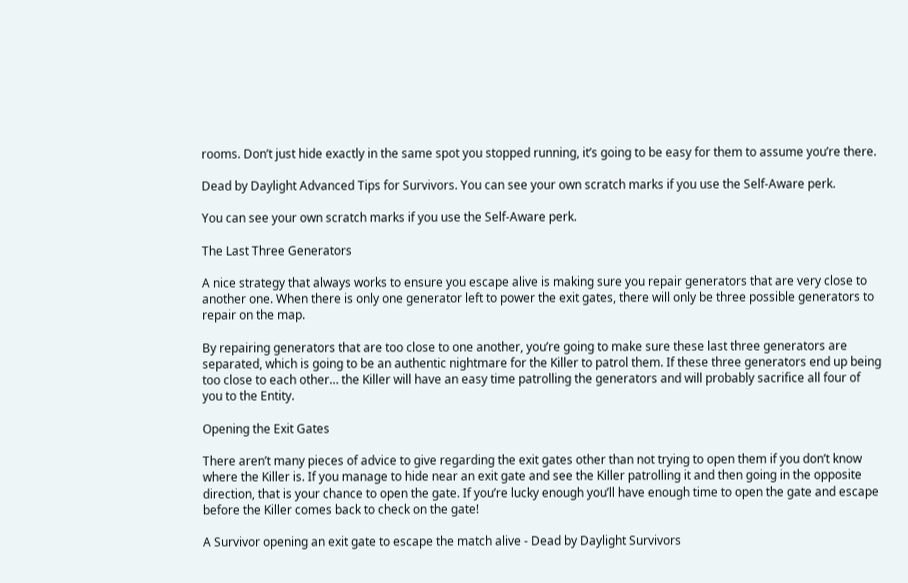rooms. Don’t just hide exactly in the same spot you stopped running, it’s going to be easy for them to assume you’re there.

Dead by Daylight Advanced Tips for Survivors. You can see your own scratch marks if you use the Self-Aware perk.

You can see your own scratch marks if you use the Self-Aware perk.

The Last Three Generators

A nice strategy that always works to ensure you escape alive is making sure you repair generators that are very close to another one. When there is only one generator left to power the exit gates, there will only be three possible generators to repair on the map.

By repairing generators that are too close to one another, you’re going to make sure these last three generators are separated, which is going to be an authentic nightmare for the Killer to patrol them. If these three generators end up being too close to each other… the Killer will have an easy time patrolling the generators and will probably sacrifice all four of you to the Entity.

Opening the Exit Gates

There aren’t many pieces of advice to give regarding the exit gates other than not trying to open them if you don’t know where the Killer is. If you manage to hide near an exit gate and see the Killer patrolling it and then going in the opposite direction, that is your chance to open the gate. If you’re lucky enough you’ll have enough time to open the gate and escape before the Killer comes back to check on the gate!

A Survivor opening an exit gate to escape the match alive - Dead by Daylight Survivors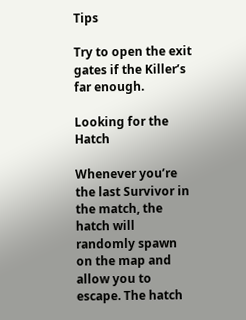Tips

Try to open the exit gates if the Killer’s far enough.

Looking for the Hatch

Whenever you’re the last Survivor in the match, the hatch will randomly spawn on the map and allow you to escape. The hatch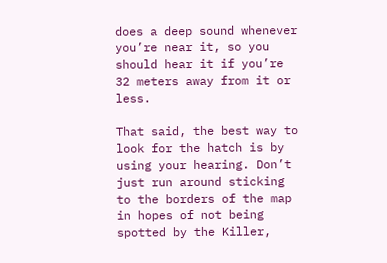does a deep sound whenever you’re near it, so you should hear it if you’re 32 meters away from it or less.

That said, the best way to look for the hatch is by using your hearing. Don’t just run around sticking to the borders of the map in hopes of not being spotted by the Killer,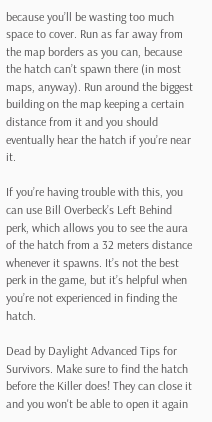because you’ll be wasting too much space to cover. Run as far away from the map borders as you can, because the hatch can’t spawn there (in most maps, anyway). Run around the biggest building on the map keeping a certain distance from it and you should eventually hear the hatch if you’re near it.

If you’re having trouble with this, you can use Bill Overbeck’s Left Behind perk, which allows you to see the aura of the hatch from a 32 meters distance whenever it spawns. It’s not the best perk in the game, but it’s helpful when you’re not experienced in finding the hatch.

Dead by Daylight Advanced Tips for Survivors. Make sure to find the hatch before the Killer does! They can close it and you won't be able to open it again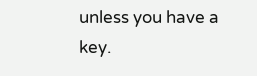unless you have a key.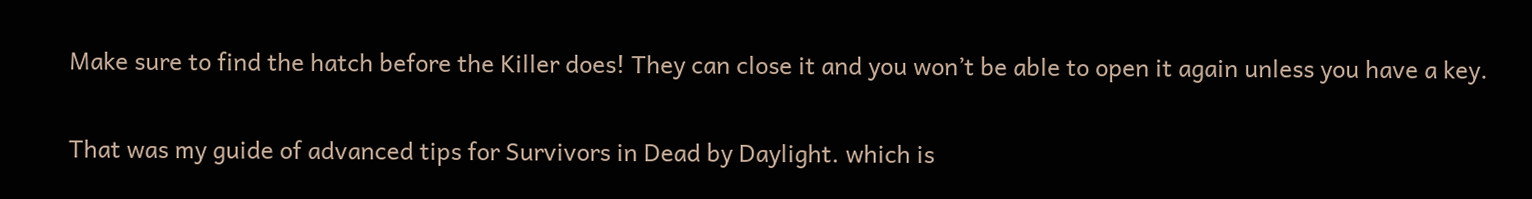Make sure to find the hatch before the Killer does! They can close it and you won’t be able to open it again unless you have a key.

That was my guide of advanced tips for Survivors in Dead by Daylight. which is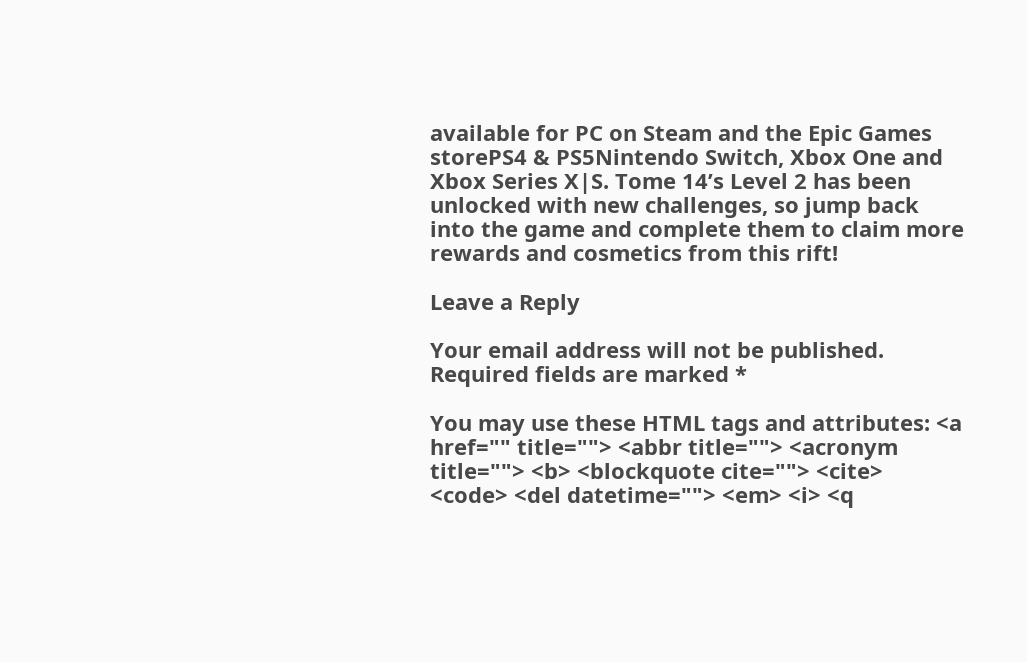available for PC on Steam and the Epic Games storePS4 & PS5Nintendo Switch, Xbox One and Xbox Series X|S. Tome 14’s Level 2 has been unlocked with new challenges, so jump back into the game and complete them to claim more rewards and cosmetics from this rift!

Leave a Reply

Your email address will not be published. Required fields are marked *

You may use these HTML tags and attributes: <a href="" title=""> <abbr title=""> <acronym title=""> <b> <blockquote cite=""> <cite> <code> <del datetime=""> <em> <i> <q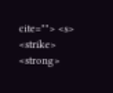cite=""> <s> <strike> <strong>